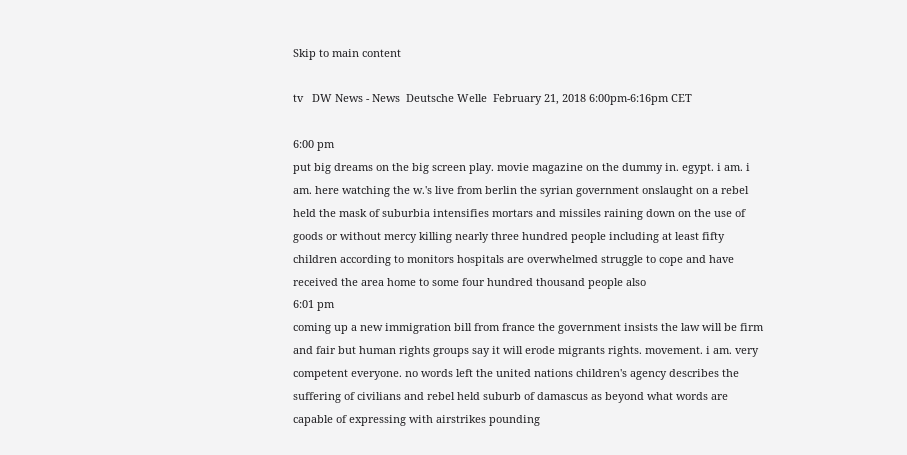Skip to main content

tv   DW News - News  Deutsche Welle  February 21, 2018 6:00pm-6:16pm CET

6:00 pm
put big dreams on the big screen play. movie magazine on the dummy in. egypt. i am. i am. here watching the w.'s live from berlin the syrian government onslaught on a rebel held the mask of suburbia intensifies mortars and missiles raining down on the use of goods or without mercy killing nearly three hundred people including at least fifty children according to monitors hospitals are overwhelmed struggle to cope and have received the area home to some four hundred thousand people also
6:01 pm
coming up a new immigration bill from france the government insists the law will be firm and fair but human rights groups say it will erode migrants rights. movement. i am. very competent everyone. no words left the united nations children's agency describes the suffering of civilians and rebel held suburb of damascus as beyond what words are capable of expressing with airstrikes pounding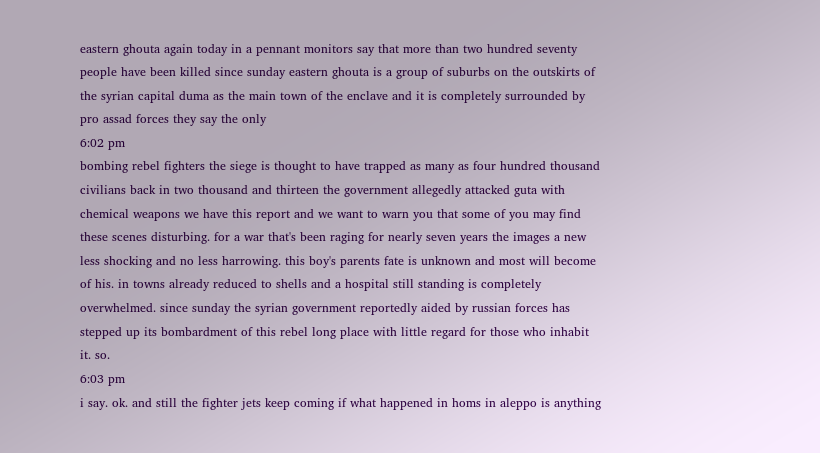eastern ghouta again today in a pennant monitors say that more than two hundred seventy people have been killed since sunday eastern ghouta is a group of suburbs on the outskirts of the syrian capital duma as the main town of the enclave and it is completely surrounded by pro assad forces they say the only
6:02 pm
bombing rebel fighters the siege is thought to have trapped as many as four hundred thousand civilians back in two thousand and thirteen the government allegedly attacked guta with chemical weapons we have this report and we want to warn you that some of you may find these scenes disturbing. for a war that's been raging for nearly seven years the images a new less shocking and no less harrowing. this boy's parents fate is unknown and most will become of his. in towns already reduced to shells and a hospital still standing is completely overwhelmed. since sunday the syrian government reportedly aided by russian forces has stepped up its bombardment of this rebel long place with little regard for those who inhabit it. so.
6:03 pm
i say. ok. and still the fighter jets keep coming if what happened in homs in aleppo is anything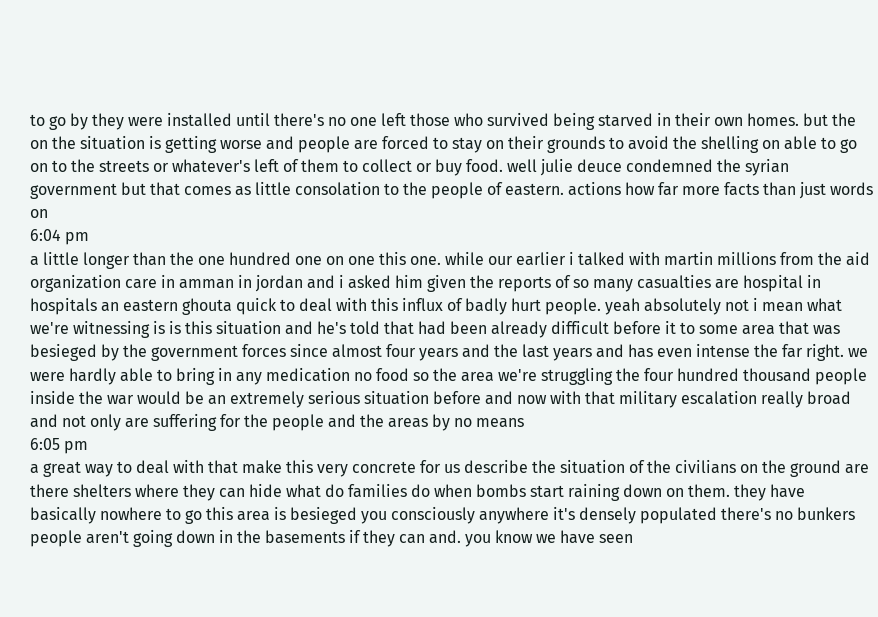to go by they were installed until there's no one left those who survived being starved in their own homes. but the on the situation is getting worse and people are forced to stay on their grounds to avoid the shelling on able to go on to the streets or whatever's left of them to collect or buy food. well julie deuce condemned the syrian government but that comes as little consolation to the people of eastern. actions how far more facts than just words on
6:04 pm
a little longer than the one hundred one on one this one. while our earlier i talked with martin millions from the aid organization care in amman in jordan and i asked him given the reports of so many casualties are hospital in hospitals an eastern ghouta quick to deal with this influx of badly hurt people. yeah absolutely not i mean what we're witnessing is is this situation and he's told that had been already difficult before it to some area that was besieged by the government forces since almost four years and the last years and has even intense the far right. we were hardly able to bring in any medication no food so the area we're struggling the four hundred thousand people inside the war would be an extremely serious situation before and now with that military escalation really broad and not only are suffering for the people and the areas by no means
6:05 pm
a great way to deal with that make this very concrete for us describe the situation of the civilians on the ground are there shelters where they can hide what do families do when bombs start raining down on them. they have basically nowhere to go this area is besieged you consciously anywhere it's densely populated there's no bunkers people aren't going down in the basements if they can and. you know we have seen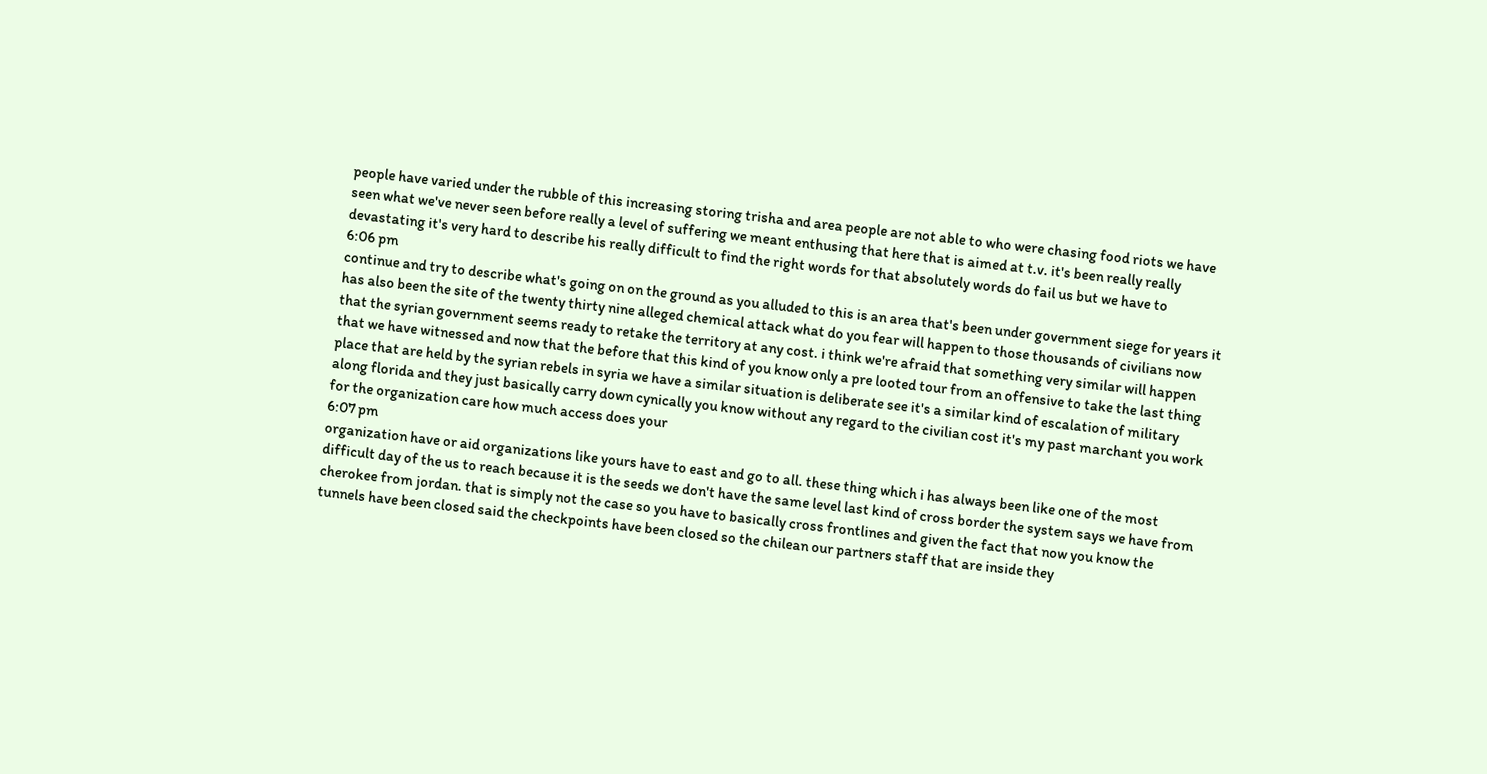people have varied under the rubble of this increasing storing trisha and area people are not able to who were chasing food riots we have seen what we've never seen before really a level of suffering we meant enthusing that here that is aimed at t.v. it's been really really devastating it's very hard to describe his really difficult to find the right words for that absolutely words do fail us but we have to
6:06 pm
continue and try to describe what's going on on the ground as you alluded to this is an area that's been under government siege for years it has also been the site of the twenty thirty nine alleged chemical attack what do you fear will happen to those thousands of civilians now that the syrian government seems ready to retake the territory at any cost. i think we're afraid that something very similar will happen that we have witnessed and now that the before that this kind of you know only a pre looted tour from an offensive to take the last thing place that are held by the syrian rebels in syria we have a similar situation is deliberate see it's a similar kind of escalation of military along florida and they just basically carry down cynically you know without any regard to the civilian cost it's my past marchant you work for the organization care how much access does your
6:07 pm
organization have or aid organizations like yours have to east and go to all. these thing which i has always been like one of the most difficult day of the us to reach because it is the seeds we don't have the same level last kind of cross border the system says we have from cherokee from jordan. that is simply not the case so you have to basically cross frontlines and given the fact that now you know the tunnels have been closed said the checkpoints have been closed so the chilean our partners staff that are inside they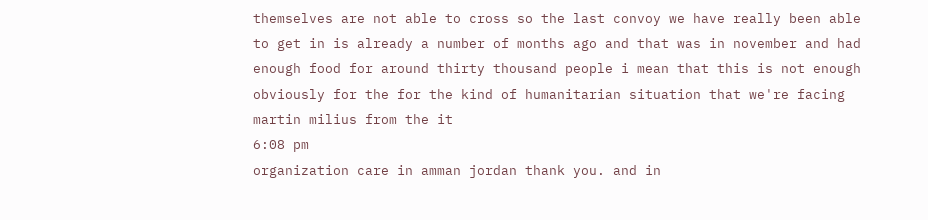themselves are not able to cross so the last convoy we have really been able to get in is already a number of months ago and that was in november and had enough food for around thirty thousand people i mean that this is not enough obviously for the for the kind of humanitarian situation that we're facing martin milius from the it
6:08 pm
organization care in amman jordan thank you. and in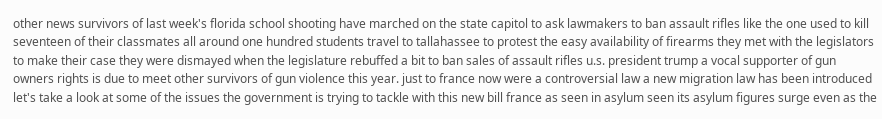other news survivors of last week's florida school shooting have marched on the state capitol to ask lawmakers to ban assault rifles like the one used to kill seventeen of their classmates all around one hundred students travel to tallahassee to protest the easy availability of firearms they met with the legislators to make their case they were dismayed when the legislature rebuffed a bit to ban sales of assault rifles u.s. president trump a vocal supporter of gun owners rights is due to meet other survivors of gun violence this year. just to france now were a controversial law a new migration law has been introduced let's take a look at some of the issues the government is trying to tackle with this new bill france as seen in asylum seen its asylum figures surge even as the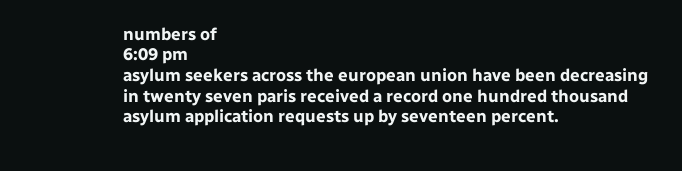numbers of
6:09 pm
asylum seekers across the european union have been decreasing in twenty seven paris received a record one hundred thousand asylum application requests up by seventeen percent.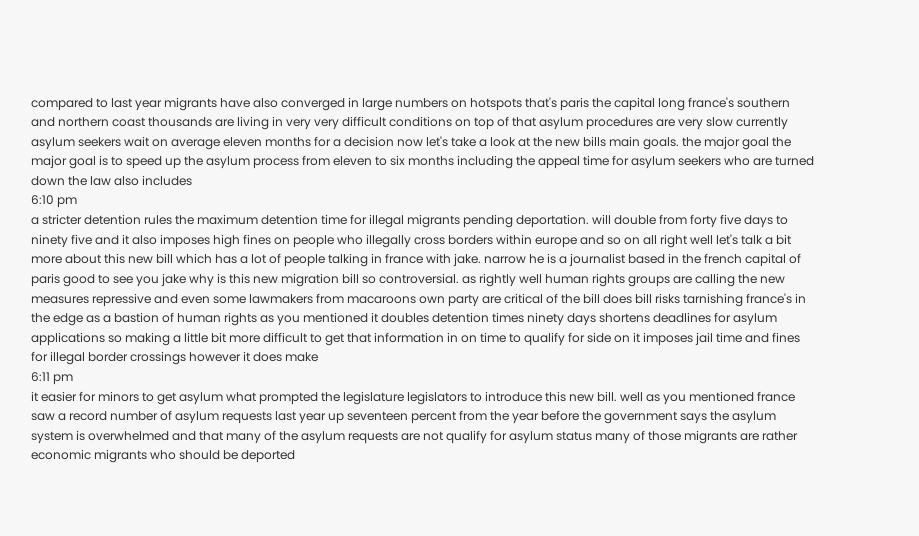compared to last year migrants have also converged in large numbers on hotspots that's paris the capital long france's southern and northern coast thousands are living in very very difficult conditions on top of that asylum procedures are very slow currently asylum seekers wait on average eleven months for a decision now let's take a look at the new bills main goals. the major goal the major goal is to speed up the asylum process from eleven to six months including the appeal time for asylum seekers who are turned down the law also includes
6:10 pm
a stricter detention rules the maximum detention time for illegal migrants pending deportation. will double from forty five days to ninety five and it also imposes high fines on people who illegally cross borders within europe and so on all right well let's talk a bit more about this new bill which has a lot of people talking in france with jake. narrow he is a journalist based in the french capital of paris good to see you jake why is this new migration bill so controversial. as rightly well human rights groups are calling the new measures repressive and even some lawmakers from macaroons own party are critical of the bill does bill risks tarnishing france's in the edge as a bastion of human rights as you mentioned it doubles detention times ninety days shortens deadlines for asylum applications so making a little bit more difficult to get that information in on time to qualify for side on it imposes jail time and fines for illegal border crossings however it does make
6:11 pm
it easier for minors to get asylum what prompted the legislature legislators to introduce this new bill. well as you mentioned france saw a record number of asylum requests last year up seventeen percent from the year before the government says the asylum system is overwhelmed and that many of the asylum requests are not qualify for asylum status many of those migrants are rather economic migrants who should be deported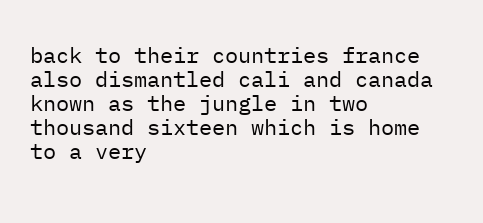back to their countries france also dismantled cali and canada known as the jungle in two thousand sixteen which is home to a very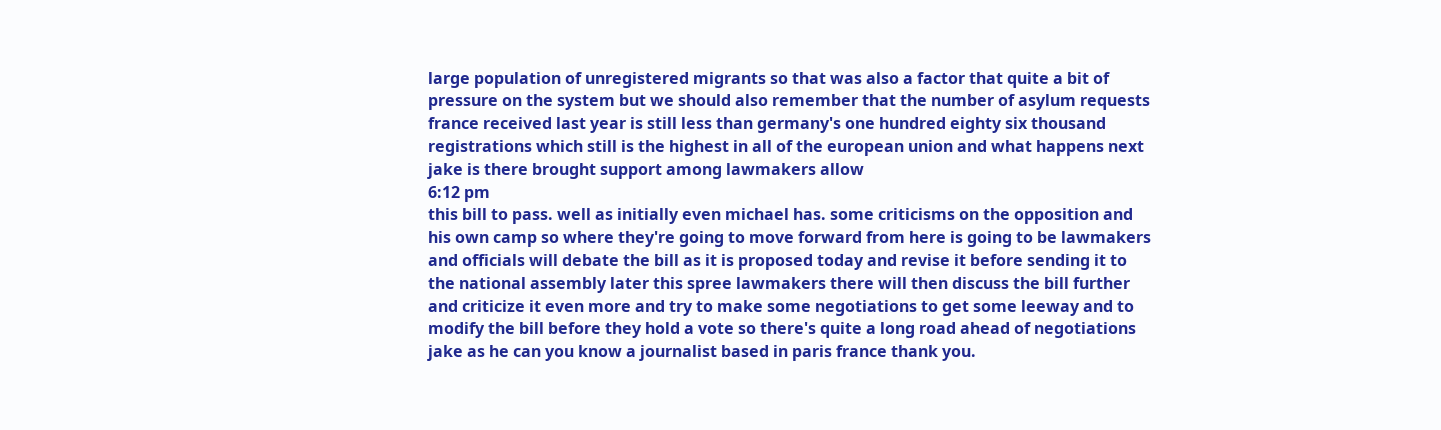large population of unregistered migrants so that was also a factor that quite a bit of pressure on the system but we should also remember that the number of asylum requests france received last year is still less than germany's one hundred eighty six thousand registrations which still is the highest in all of the european union and what happens next jake is there brought support among lawmakers allow
6:12 pm
this bill to pass. well as initially even michael has. some criticisms on the opposition and his own camp so where they're going to move forward from here is going to be lawmakers and officials will debate the bill as it is proposed today and revise it before sending it to the national assembly later this spree lawmakers there will then discuss the bill further and criticize it even more and try to make some negotiations to get some leeway and to modify the bill before they hold a vote so there's quite a long road ahead of negotiations jake as he can you know a journalist based in paris france thank you.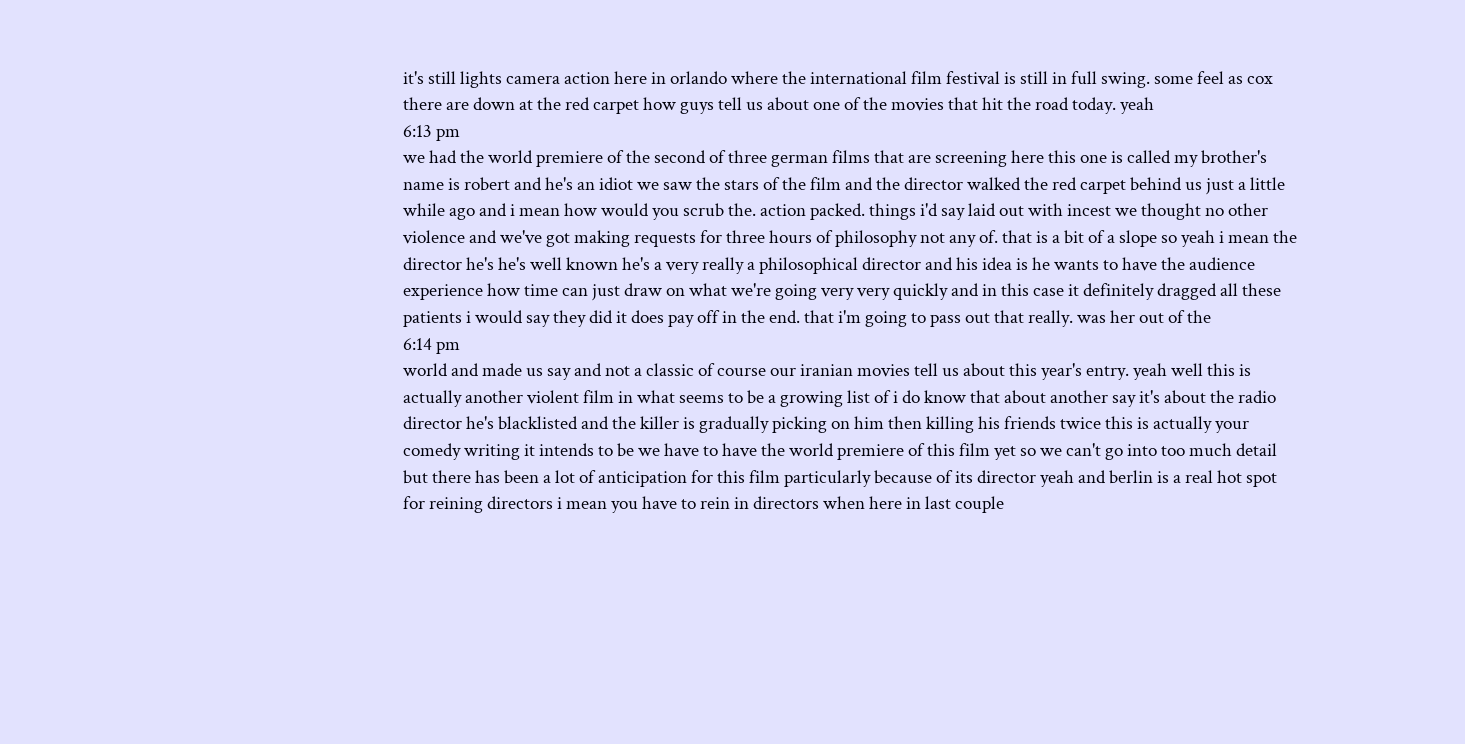it's still lights camera action here in orlando where the international film festival is still in full swing. some feel as cox there are down at the red carpet how guys tell us about one of the movies that hit the road today. yeah
6:13 pm
we had the world premiere of the second of three german films that are screening here this one is called my brother's name is robert and he's an idiot we saw the stars of the film and the director walked the red carpet behind us just a little while ago and i mean how would you scrub the. action packed. things i'd say laid out with incest we thought no other violence and we've got making requests for three hours of philosophy not any of. that is a bit of a slope so yeah i mean the director he's he's well known he's a very really a philosophical director and his idea is he wants to have the audience experience how time can just draw on what we're going very very quickly and in this case it definitely dragged all these patients i would say they did it does pay off in the end. that i'm going to pass out that really. was her out of the
6:14 pm
world and made us say and not a classic of course our iranian movies tell us about this year's entry. yeah well this is actually another violent film in what seems to be a growing list of i do know that about another say it's about the radio director he's blacklisted and the killer is gradually picking on him then killing his friends twice this is actually your comedy writing it intends to be we have to have the world premiere of this film yet so we can't go into too much detail but there has been a lot of anticipation for this film particularly because of its director yeah and berlin is a real hot spot for reining directors i mean you have to rein in directors when here in last couple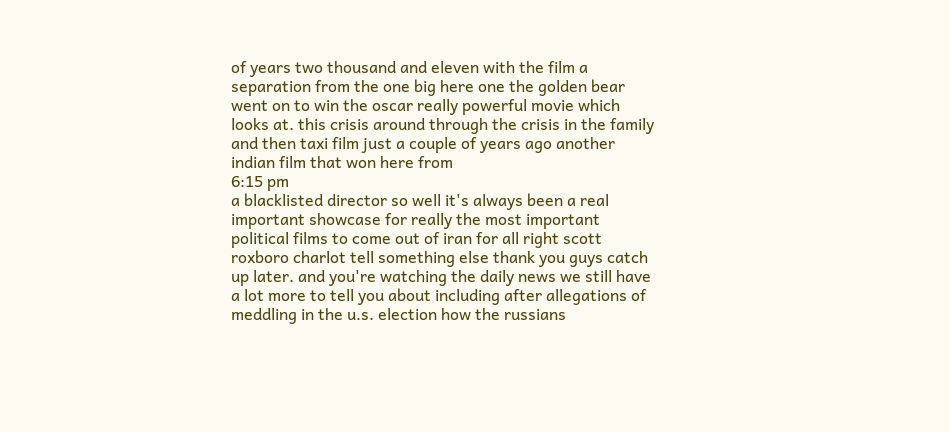of years two thousand and eleven with the film a separation from the one big here one the golden bear went on to win the oscar really powerful movie which looks at. this crisis around through the crisis in the family and then taxi film just a couple of years ago another indian film that won here from
6:15 pm
a blacklisted director so well it's always been a real important showcase for really the most important political films to come out of iran for all right scott roxboro charlot tell something else thank you guys catch up later. and you're watching the daily news we still have a lot more to tell you about including after allegations of meddling in the u.s. election how the russians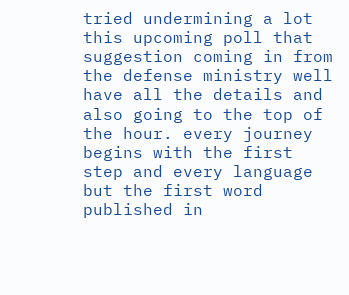tried undermining a lot this upcoming poll that suggestion coming in from the defense ministry well have all the details and also going to the top of the hour. every journey begins with the first step and every language but the first word published in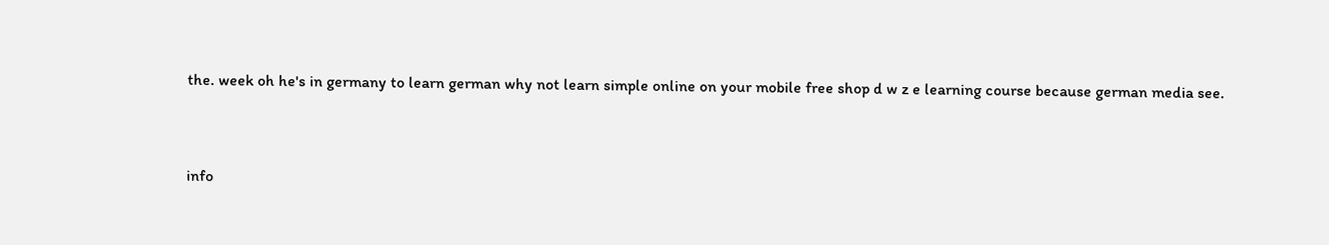the. week oh he's in germany to learn german why not learn simple online on your mobile free shop d w z e learning course because german media see.


info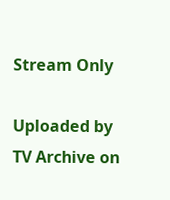Stream Only

Uploaded by TV Archive on